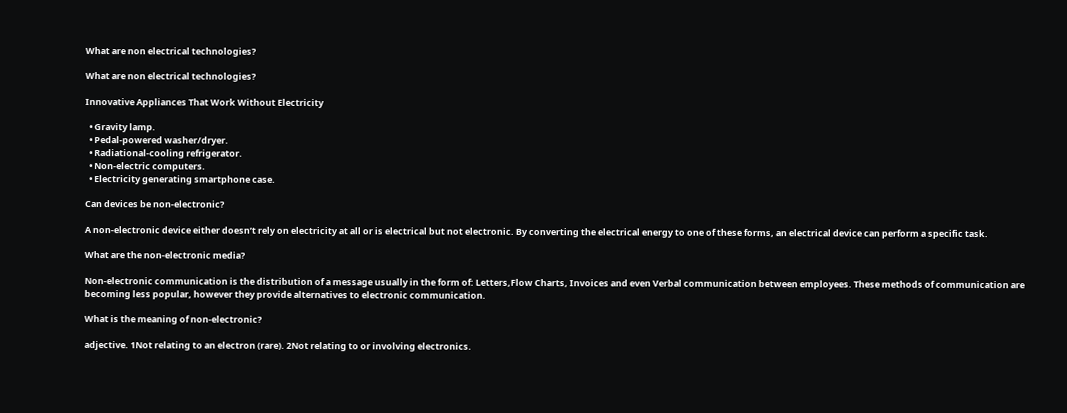What are non electrical technologies?

What are non electrical technologies?

Innovative Appliances That Work Without Electricity

  • Gravity lamp.
  • Pedal-powered washer/dryer.
  • Radiational-cooling refrigerator.
  • Non-electric computers.
  • Electricity generating smartphone case.

Can devices be non-electronic?

A non-electronic device either doesn’t rely on electricity at all or is electrical but not electronic. By converting the electrical energy to one of these forms, an electrical device can perform a specific task.

What are the non-electronic media?

Non-electronic communication is the distribution of a message usually in the form of: Letters,Flow Charts, Invoices and even Verbal communication between employees. These methods of communication are becoming less popular, however they provide alternatives to electronic communication.

What is the meaning of non-electronic?

adjective. 1Not relating to an electron (rare). 2Not relating to or involving electronics.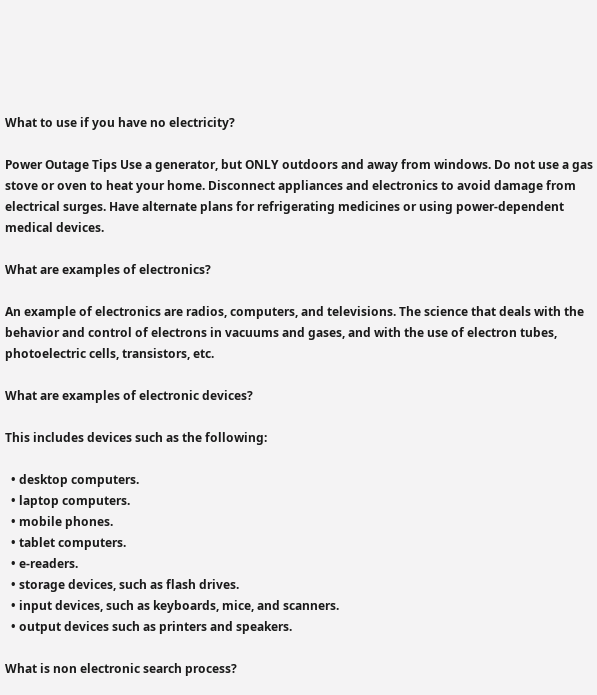What to use if you have no electricity?

Power Outage Tips Use a generator, but ONLY outdoors and away from windows. Do not use a gas stove or oven to heat your home. Disconnect appliances and electronics to avoid damage from electrical surges. Have alternate plans for refrigerating medicines or using power-dependent medical devices.

What are examples of electronics?

An example of electronics are radios, computers, and televisions. The science that deals with the behavior and control of electrons in vacuums and gases, and with the use of electron tubes, photoelectric cells, transistors, etc.

What are examples of electronic devices?

This includes devices such as the following:

  • desktop computers.
  • laptop computers.
  • mobile phones.
  • tablet computers.
  • e-readers.
  • storage devices, such as flash drives.
  • input devices, such as keyboards, mice, and scanners.
  • output devices such as printers and speakers.

What is non electronic search process?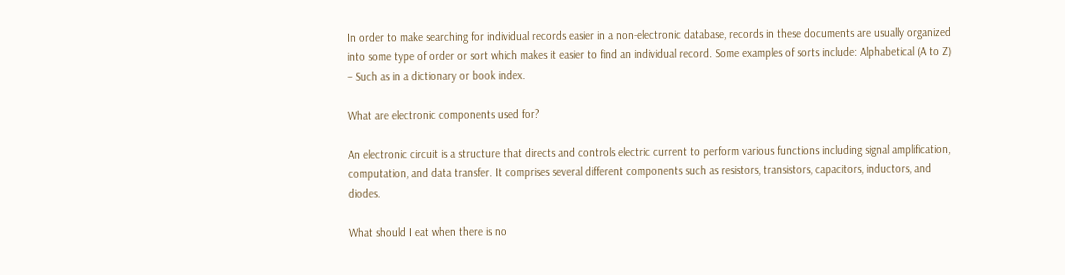In order to make searching for individual records easier in a non-electronic database, records in these documents are usually organized into some type of order or sort which makes it easier to find an individual record. Some examples of sorts include: Alphabetical (A to Z) – Such as in a dictionary or book index.

What are electronic components used for?

An electronic circuit is a structure that directs and controls electric current to perform various functions including signal amplification, computation, and data transfer. It comprises several different components such as resistors, transistors, capacitors, inductors, and diodes.

What should I eat when there is no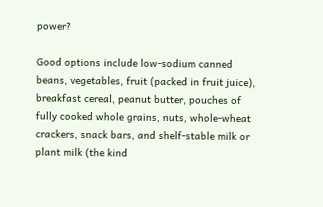power?

Good options include low-sodium canned beans, vegetables, fruit (packed in fruit juice), breakfast cereal, peanut butter, pouches of fully cooked whole grains, nuts, whole-wheat crackers, snack bars, and shelf-stable milk or plant milk (the kind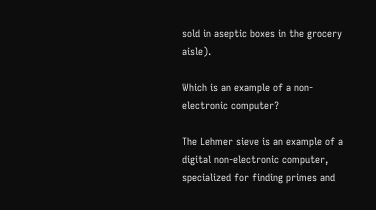sold in aseptic boxes in the grocery aisle).

Which is an example of a non-electronic computer?

The Lehmer sieve is an example of a digital non-electronic computer, specialized for finding primes and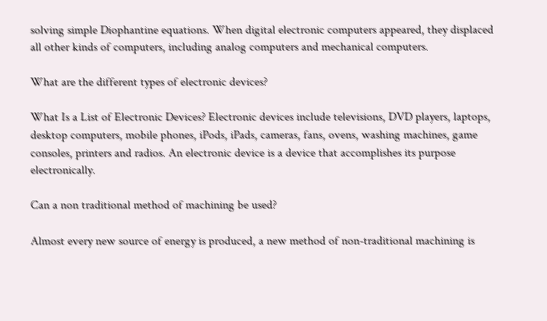solving simple Diophantine equations. When digital electronic computers appeared, they displaced all other kinds of computers, including analog computers and mechanical computers.

What are the different types of electronic devices?

What Is a List of Electronic Devices? Electronic devices include televisions, DVD players, laptops, desktop computers, mobile phones, iPods, iPads, cameras, fans, ovens, washing machines, game consoles, printers and radios. An electronic device is a device that accomplishes its purpose electronically.

Can a non traditional method of machining be used?

Almost every new source of energy is produced, a new method of non-traditional machining is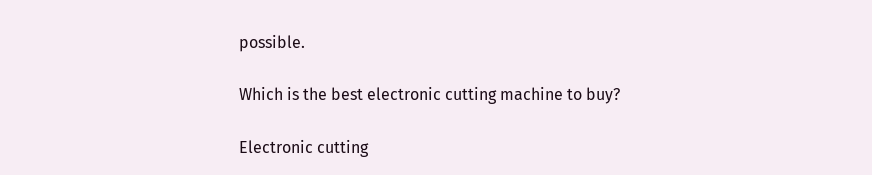possible.

Which is the best electronic cutting machine to buy?

Electronic cutting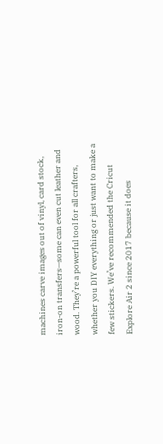machines carve images out of vinyl, card stock, iron-on transfers—some can even cut leather and wood. They’re a powerful tool for all crafters, whether you DIY everything or just want to make a few stickers. We’ve recommended the Cricut Explore Air 2 since 2017 because it does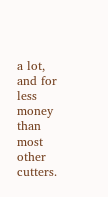a lot, and for less money than most other cutters.